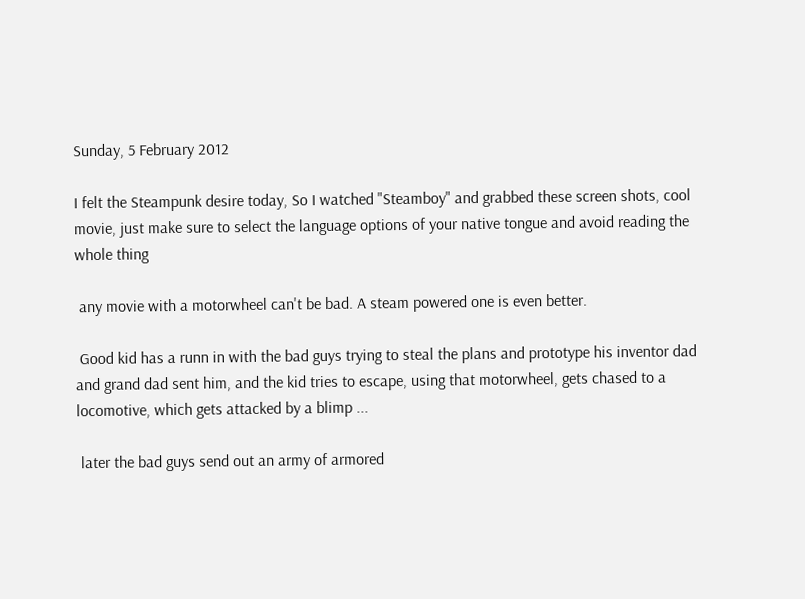Sunday, 5 February 2012

I felt the Steampunk desire today, So I watched "Steamboy" and grabbed these screen shots, cool movie, just make sure to select the language options of your native tongue and avoid reading the whole thing

 any movie with a motorwheel can't be bad. A steam powered one is even better.

 Good kid has a runn in with the bad guys trying to steal the plans and prototype his inventor dad and grand dad sent him, and the kid tries to escape, using that motorwheel, gets chased to a locomotive, which gets attacked by a blimp ...

 later the bad guys send out an army of armored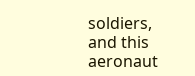soldiers, and this aeronaut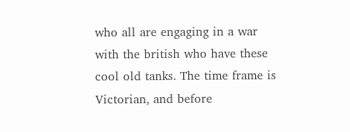who all are engaging in a war with the british who have these cool old tanks. The time frame is Victorian, and before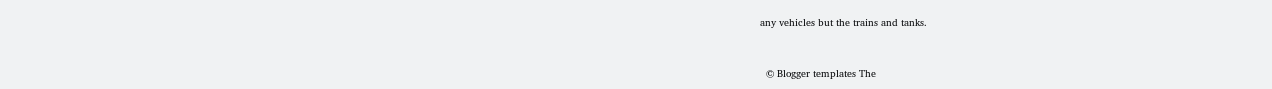any vehicles but the trains and tanks.


  © Blogger templates The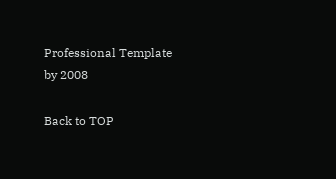Professional Template by 2008

Back to TOP